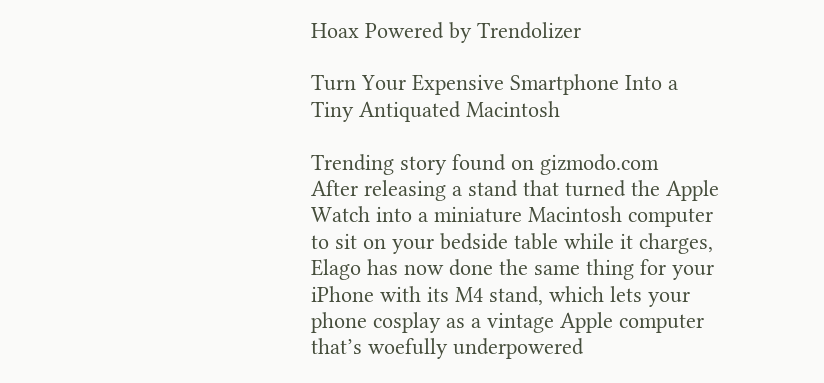Hoax Powered by Trendolizer

Turn Your Expensive Smartphone Into a Tiny Antiquated Macintosh

Trending story found on gizmodo.com
After releasing a stand that turned the Apple Watch into a miniature Macintosh computer to sit on your bedside table while it charges, Elago has now done the same thing for your iPhone with its M4 stand, which lets your phone cosplay as a vintage Apple computer that’s woefully underpowered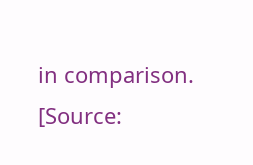in comparison.
[Source: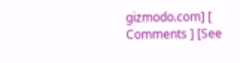gizmodo.com] [ Comments ] [See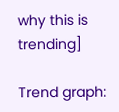why this is trending]

Trend graph: